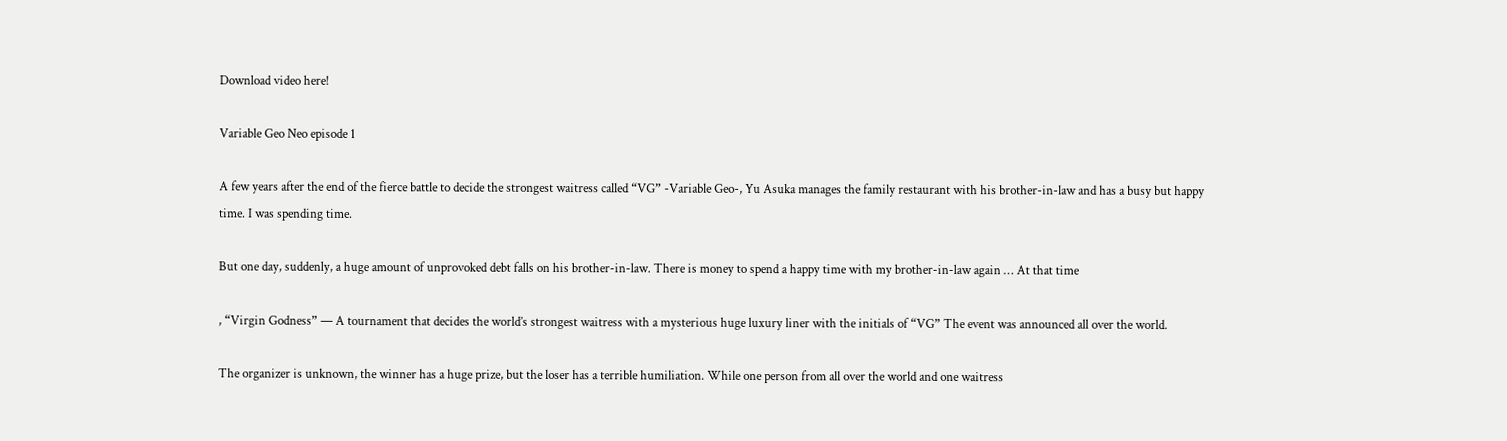Download video here!

Variable Geo Neo episode 1

A few years after the end of the fierce battle to decide the strongest waitress called “VG” -Variable Geo-, Yu Asuka manages the family restaurant with his brother-in-law and has a busy but happy time. I was spending time.

But one day, suddenly, a huge amount of unprovoked debt falls on his brother-in-law. There is money to spend a happy time with my brother-in-law again … At that time

, “Virgin Godness” — A tournament that decides the world’s strongest waitress with a mysterious huge luxury liner with the initials of “VG” The event was announced all over the world.

The organizer is unknown, the winner has a huge prize, but the loser has a terrible humiliation. While one person from all over the world and one waitress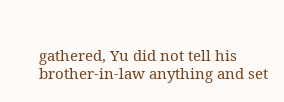gathered, Yu did not tell his brother-in-law anything and set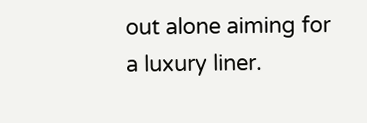out alone aiming for a luxury liner.